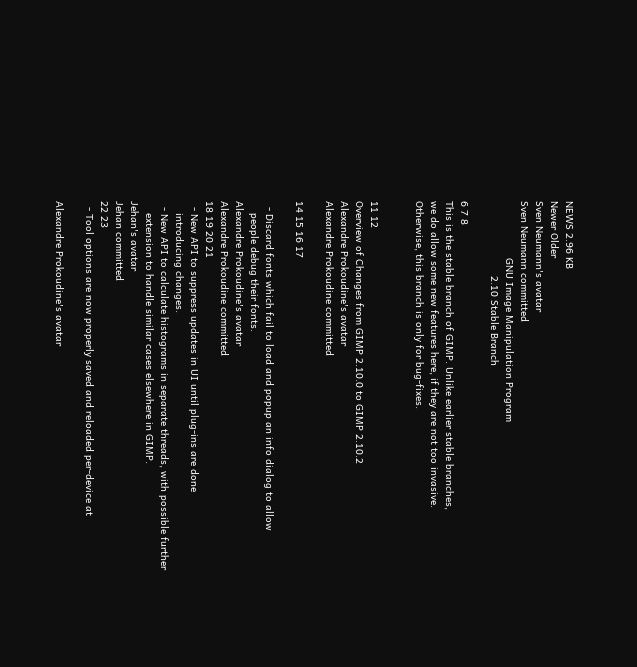NEWS 2.96 KB
Newer Older
Sven Neumann's avatar
Sven Neumann committed
                   GNU Image Manipulation Program
                         2.10 Stable Branch

6 7 8
This is the stable branch of GIMP. Unlike earlier stable branches,
we do allow some new features here, if they are not too invasive.
Otherwise, this branch is only for bug-fixes.


11 12
Overview of Changes from GIMP 2.10.0 to GIMP 2.10.2
Alexandre Prokoudine's avatar
Alexandre Prokoudine committed

14 15 16 17

  - Discard fonts which fail to load and popup an info dialog to allow
    people debug their fonts.
Alexandre Prokoudine's avatar
Alexandre Prokoudine committed
18 19 20 21
  - New API to suppress updates in UI until plug-ins are done
    introducing changes.
  - New API to calculate histograms in separate threads, with possible further
    extension to handle similar cases elsewhere in GIMP.
Jehan's avatar
Jehan committed
22 23
  - Tool options are now properly saved and reloaded per-device at

Alexandre Prokoudine's avatar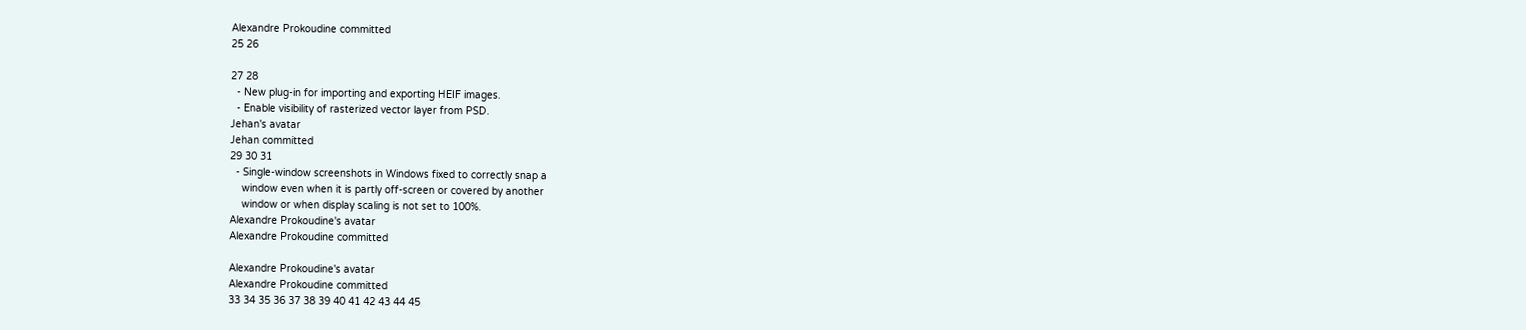Alexandre Prokoudine committed
25 26

27 28
  - New plug-in for importing and exporting HEIF images.
  - Enable visibility of rasterized vector layer from PSD.
Jehan's avatar
Jehan committed
29 30 31
  - Single-window screenshots in Windows fixed to correctly snap a
    window even when it is partly off-screen or covered by another
    window or when display scaling is not set to 100%.
Alexandre Prokoudine's avatar
Alexandre Prokoudine committed

Alexandre Prokoudine's avatar
Alexandre Prokoudine committed
33 34 35 36 37 38 39 40 41 42 43 44 45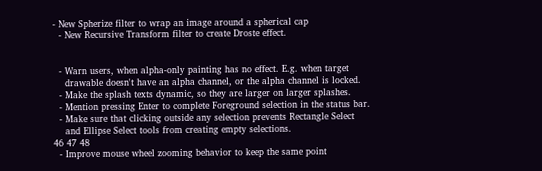- New Spherize filter to wrap an image around a spherical cap
  - New Recursive Transform filter to create Droste effect.


  - Warn users, when alpha-only painting has no effect. E.g. when target
    drawable doesn't have an alpha channel, or the alpha channel is locked.
  - Make the splash texts dynamic, so they are larger on larger splashes.
  - Mention pressing Enter to complete Foreground selection in the status bar.
  - Make sure that clicking outside any selection prevents Rectangle Select
    and Ellipse Select tools from creating empty selections.
46 47 48
  - Improve mouse wheel zooming behavior to keep the same point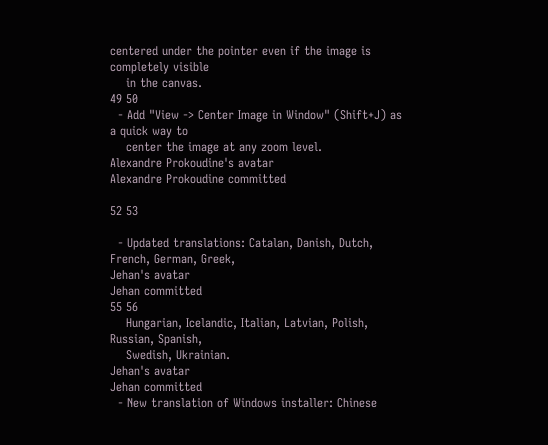centered under the pointer even if the image is completely visible
    in the canvas.
49 50
  - Add "View -> Center Image in Window" (Shift+J) as a quick way to
    center the image at any zoom level.
Alexandre Prokoudine's avatar
Alexandre Prokoudine committed

52 53

  - Updated translations: Catalan, Danish, Dutch, French, German, Greek,
Jehan's avatar
Jehan committed
55 56
    Hungarian, Icelandic, Italian, Latvian, Polish, Russian, Spanish,
    Swedish, Ukrainian.
Jehan's avatar
Jehan committed
  - New translation of Windows installer: Chinese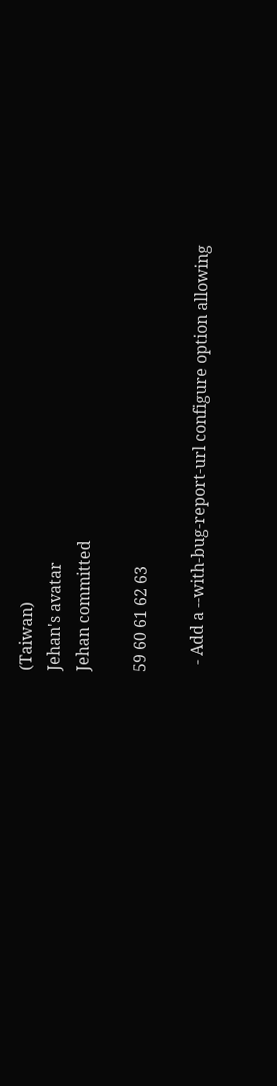(Taiwan)
Jehan's avatar
Jehan committed

59 60 61 62 63

  - Add a --with-bug-report-url configure option allowing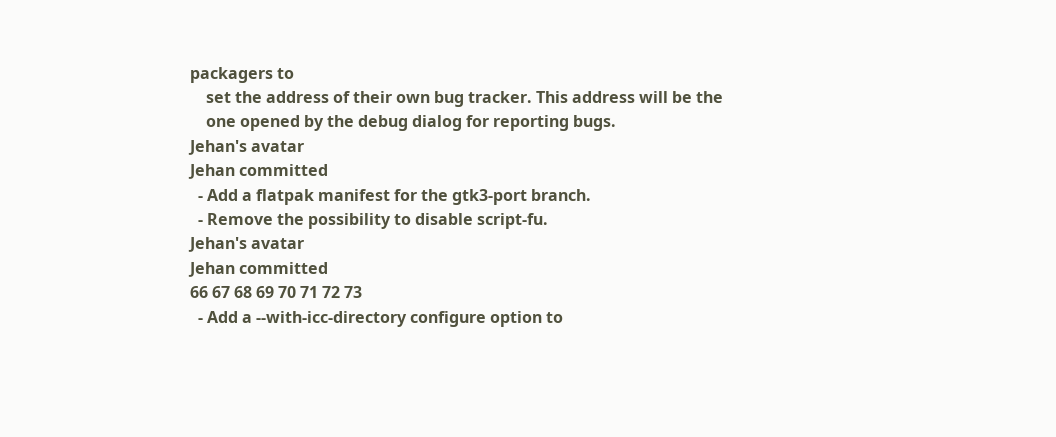packagers to
    set the address of their own bug tracker. This address will be the
    one opened by the debug dialog for reporting bugs.
Jehan's avatar
Jehan committed
  - Add a flatpak manifest for the gtk3-port branch.
  - Remove the possibility to disable script-fu.
Jehan's avatar
Jehan committed
66 67 68 69 70 71 72 73
  - Add a --with-icc-directory configure option to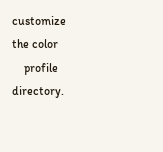customize the color
    profile directory.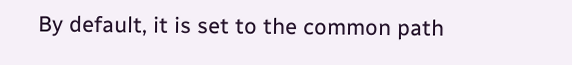By default, it is set to the common path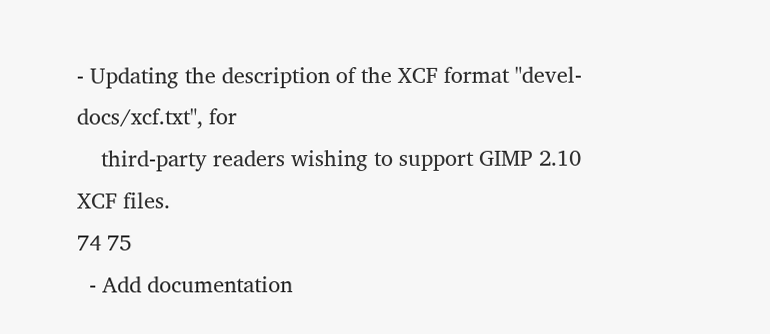- Updating the description of the XCF format "devel-docs/xcf.txt", for
    third-party readers wishing to support GIMP 2.10 XCF files.
74 75
  - Add documentation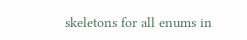skeletons for all enums in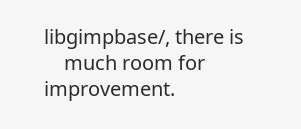libgimpbase/, there is
    much room for improvement.